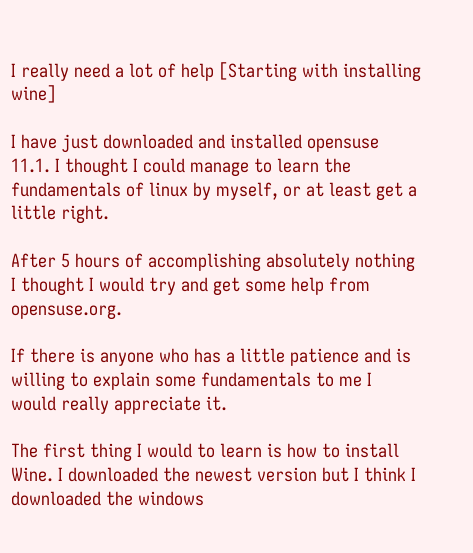I really need a lot of help [Starting with installing wine]

I have just downloaded and installed opensuse 11.1. I thought I could manage to learn the fundamentals of linux by myself, or at least get a little right.

After 5 hours of accomplishing absolutely nothing I thought I would try and get some help from opensuse.org.

If there is anyone who has a little patience and is willing to explain some fundamentals to me I would really appreciate it.

The first thing I would to learn is how to install Wine. I downloaded the newest version but I think I downloaded the windows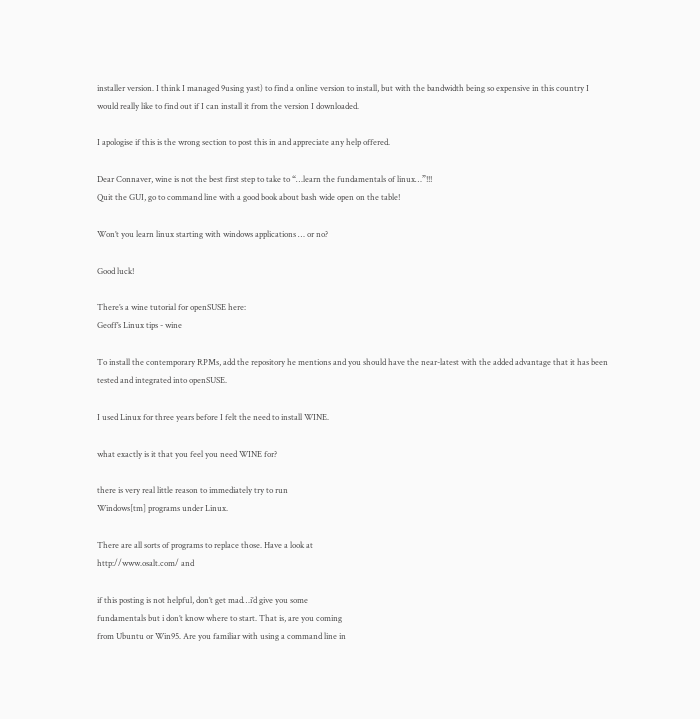installer version. I think I managed 9using yast) to find a online version to install, but with the bandwidth being so expensive in this country I would really like to find out if I can install it from the version I downloaded.

I apologise if this is the wrong section to post this in and appreciate any help offered.

Dear Connaver, wine is not the best first step to take to “…learn the fundamentals of linux…”!!!
Quit the GUI, go to command line with a good book about bash wide open on the table!

Won’t you learn linux starting with windows applications … or no?

Good luck!

There’s a wine tutorial for openSUSE here:
Geoff’s Linux tips - wine

To install the contemporary RPMs, add the repository he mentions and you should have the near-latest with the added advantage that it has been tested and integrated into openSUSE.

I used Linux for three years before I felt the need to install WINE.

what exactly is it that you feel you need WINE for?

there is very real little reason to immediately try to run
Windows[tm] programs under Linux.

There are all sorts of programs to replace those. Have a look at
http://www.osalt.com/ and

if this posting is not helpful, don’t get mad…i’d give you some
fundamentals but i don’t know where to start. That is, are you coming
from Ubuntu or Win95. Are you familiar with using a command line in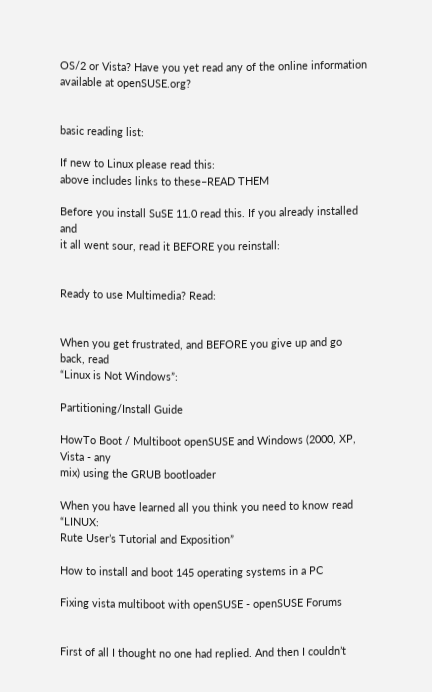OS/2 or Vista? Have you yet read any of the online information
available at openSUSE.org?


basic reading list:

If new to Linux please read this:
above includes links to these–READ THEM

Before you install SuSE 11.0 read this. If you already installed and
it all went sour, read it BEFORE you reinstall:


Ready to use Multimedia? Read:


When you get frustrated, and BEFORE you give up and go back, read
“Linux is Not Windows”:

Partitioning/Install Guide

HowTo Boot / Multiboot openSUSE and Windows (2000, XP, Vista - any
mix) using the GRUB bootloader

When you have learned all you think you need to know read “LINUX:
Rute User’s Tutorial and Exposition”

How to install and boot 145 operating systems in a PC

Fixing vista multiboot with openSUSE - openSUSE Forums


First of all I thought no one had replied. And then I couldn’t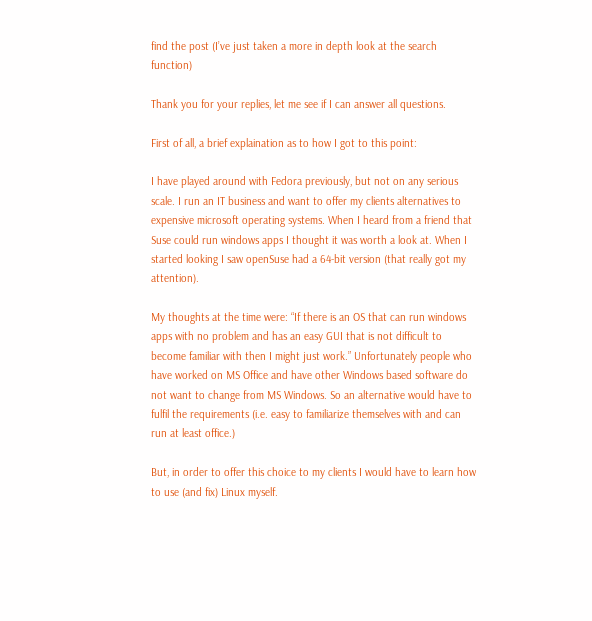find the post (I’ve just taken a more in depth look at the search function)

Thank you for your replies, let me see if I can answer all questions.

First of all, a brief explaination as to how I got to this point:

I have played around with Fedora previously, but not on any serious scale. I run an IT business and want to offer my clients alternatives to expensive microsoft operating systems. When I heard from a friend that Suse could run windows apps I thought it was worth a look at. When I started looking I saw openSuse had a 64-bit version (that really got my attention).

My thoughts at the time were: “If there is an OS that can run windows apps with no problem and has an easy GUI that is not difficult to become familiar with then I might just work.” Unfortunately people who have worked on MS Office and have other Windows based software do not want to change from MS Windows. So an alternative would have to fulfil the requirements (i.e. easy to familiarize themselves with and can run at least office.)

But, in order to offer this choice to my clients I would have to learn how to use (and fix) Linux myself.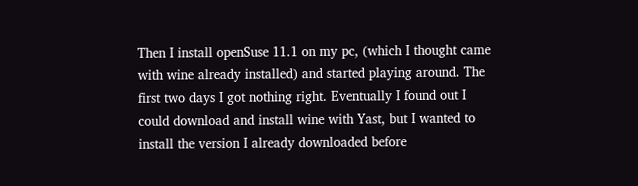Then I install openSuse 11.1 on my pc, (which I thought came with wine already installed) and started playing around. The first two days I got nothing right. Eventually I found out I could download and install wine with Yast, but I wanted to install the version I already downloaded before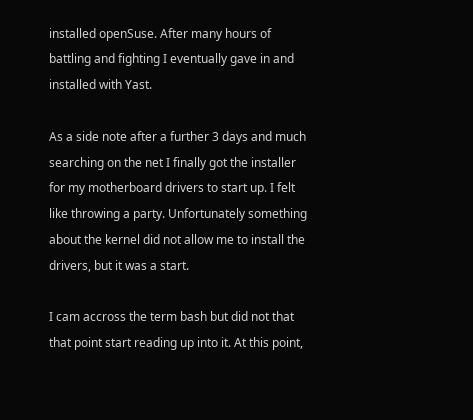installed openSuse. After many hours of battling and fighting I eventually gave in and installed with Yast.

As a side note after a further 3 days and much searching on the net I finally got the installer for my motherboard drivers to start up. I felt like throwing a party. Unfortunately something about the kernel did not allow me to install the drivers, but it was a start.

I cam accross the term bash but did not that that point start reading up into it. At this point,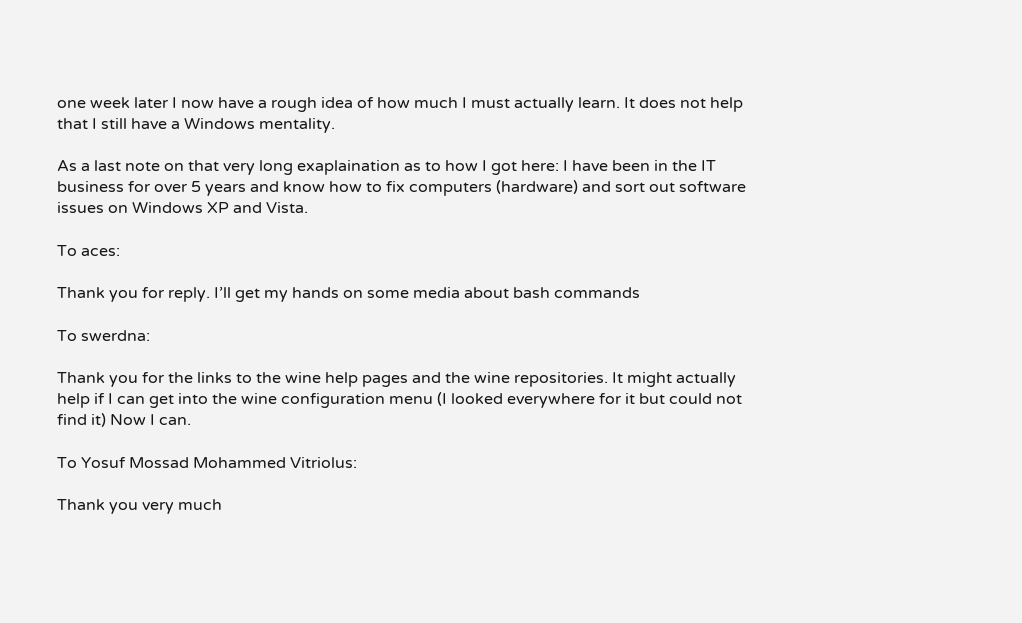one week later I now have a rough idea of how much I must actually learn. It does not help that I still have a Windows mentality.

As a last note on that very long exaplaination as to how I got here: I have been in the IT business for over 5 years and know how to fix computers (hardware) and sort out software issues on Windows XP and Vista.

To aces:

Thank you for reply. I’ll get my hands on some media about bash commands

To swerdna:

Thank you for the links to the wine help pages and the wine repositories. It might actually help if I can get into the wine configuration menu (I looked everywhere for it but could not find it) Now I can.

To Yosuf Mossad Mohammed Vitriolus:

Thank you very much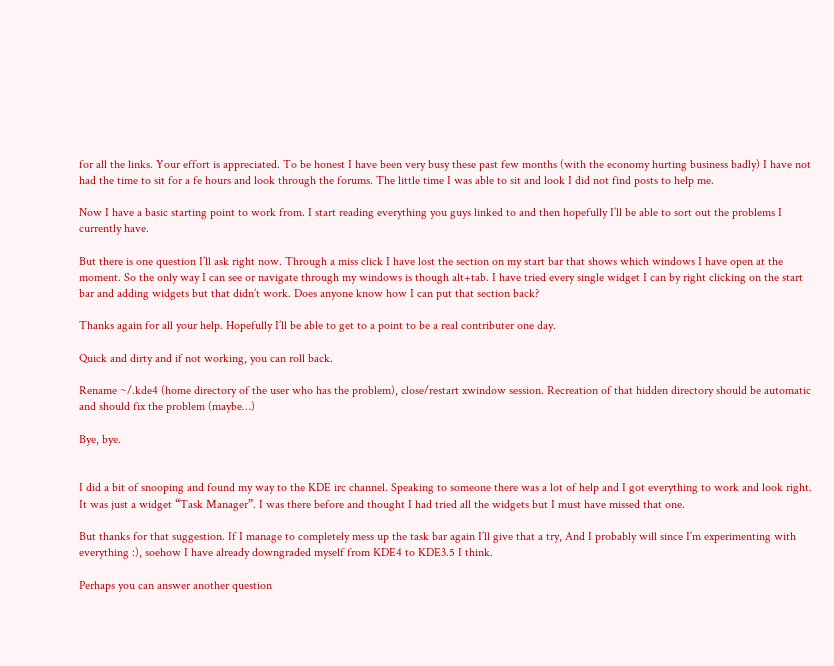for all the links. Your effort is appreciated. To be honest I have been very busy these past few months (with the economy hurting business badly) I have not had the time to sit for a fe hours and look through the forums. The little time I was able to sit and look I did not find posts to help me.

Now I have a basic starting point to work from. I start reading everything you guys linked to and then hopefully I’ll be able to sort out the problems I currently have.

But there is one question I’ll ask right now. Through a miss click I have lost the section on my start bar that shows which windows I have open at the moment. So the only way I can see or navigate through my windows is though alt+tab. I have tried every single widget I can by right clicking on the start bar and adding widgets but that didn’t work. Does anyone know how I can put that section back?

Thanks again for all your help. Hopefully I’ll be able to get to a point to be a real contributer one day.

Quick and dirty and if not working, you can roll back.

Rename ~/.kde4 (home directory of the user who has the problem), close/restart xwindow session. Recreation of that hidden directory should be automatic and should fix the problem (maybe…)

Bye, bye.


I did a bit of snooping and found my way to the KDE irc channel. Speaking to someone there was a lot of help and I got everything to work and look right. It was just a widget “Task Manager”. I was there before and thought I had tried all the widgets but I must have missed that one.

But thanks for that suggestion. If I manage to completely mess up the task bar again I’ll give that a try, And I probably will since I’m experimenting with everything :), soehow I have already downgraded myself from KDE4 to KDE3.5 I think.

Perhaps you can answer another question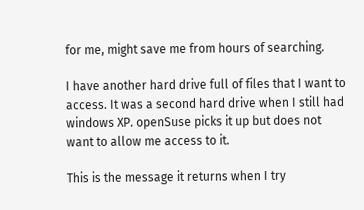for me, might save me from hours of searching.

I have another hard drive full of files that I want to access. It was a second hard drive when I still had windows XP. openSuse picks it up but does not want to allow me access to it.

This is the message it returns when I try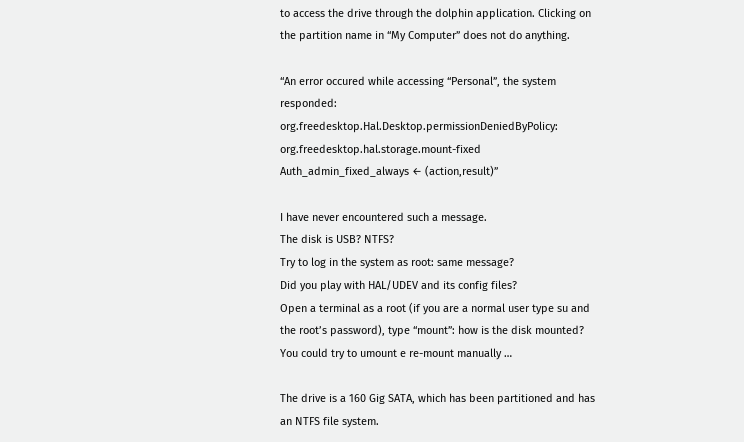to access the drive through the dolphin application. Clicking on the partition name in “My Computer” does not do anything.

“An error occured while accessing “Personal”, the system responded: org.freedesktop.Hal.Desktop.permissionDeniedByPolicy: org.freedesktop.hal.storage.mount-fixed Auth_admin_fixed_always ← (action,result)”

I have never encountered such a message.
The disk is USB? NTFS?
Try to log in the system as root: same message?
Did you play with HAL/UDEV and its config files?
Open a terminal as a root (if you are a normal user type su and the root’s password), type “mount”: how is the disk mounted?
You could try to umount e re-mount manually …

The drive is a 160 Gig SATA, which has been partitioned and has an NTFS file system.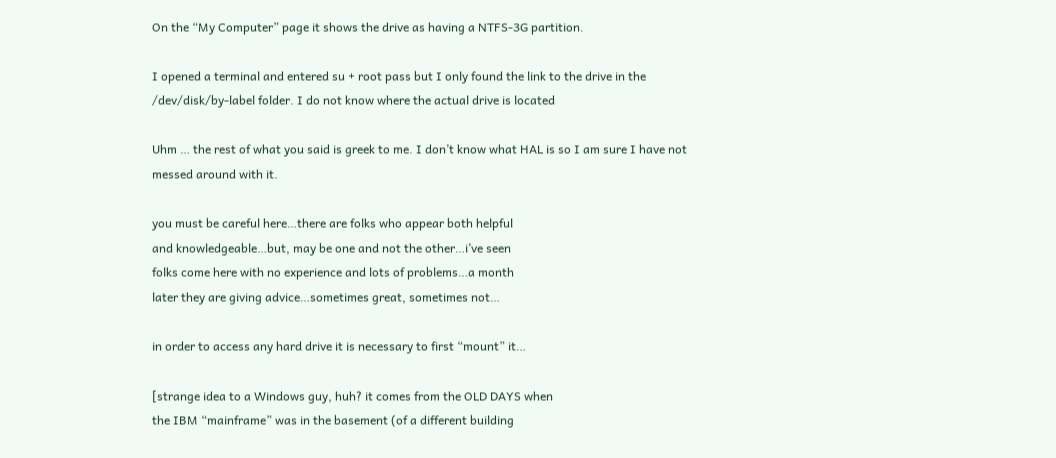On the “My Computer” page it shows the drive as having a NTFS-3G partition.

I opened a terminal and entered su + root pass but I only found the link to the drive in the /dev/disk/by-label folder. I do not know where the actual drive is located

Uhm … the rest of what you said is greek to me. I don’t know what HAL is so I am sure I have not messed around with it.

you must be careful here…there are folks who appear both helpful
and knowledgeable…but, may be one and not the other…i’ve seen
folks come here with no experience and lots of problems…a month
later they are giving advice…sometimes great, sometimes not…

in order to access any hard drive it is necessary to first “mount” it…

[strange idea to a Windows guy, huh? it comes from the OLD DAYS when
the IBM “mainframe” was in the basement (of a different building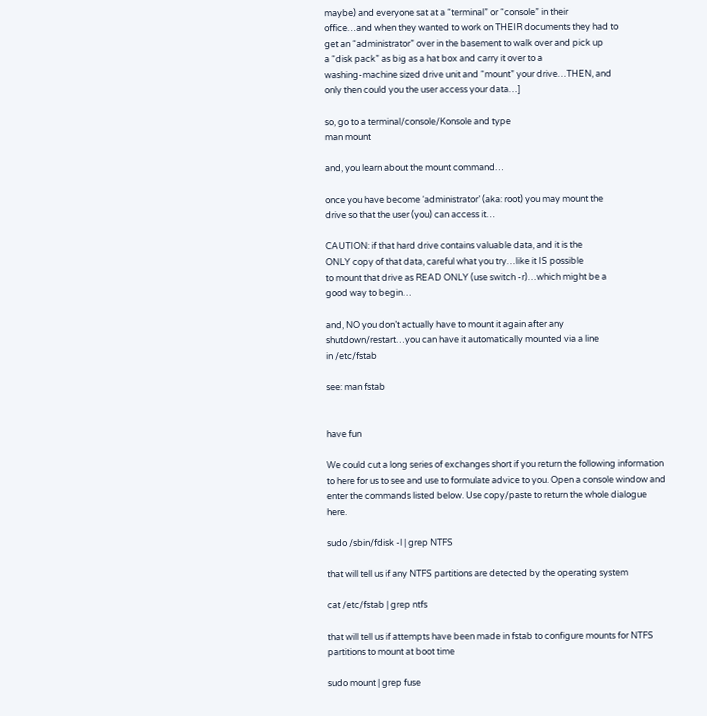maybe) and everyone sat at a “terminal” or “console” in their
office…and when they wanted to work on THEIR documents they had to
get an “administrator” over in the basement to walk over and pick up
a “disk pack” as big as a hat box and carry it over to a
washing-machine sized drive unit and “mount” your drive…THEN, and
only then could you the user access your data…]

so, go to a terminal/console/Konsole and type
man mount

and, you learn about the mount command…

once you have become ‘administrator’ (aka: root) you may mount the
drive so that the user (you) can access it…

CAUTION: if that hard drive contains valuable data, and it is the
ONLY copy of that data, careful what you try…like it IS possible
to mount that drive as READ ONLY (use switch -r)…which might be a
good way to begin…

and, NO you don’t actually have to mount it again after any
shutdown/restart…you can have it automatically mounted via a line
in /etc/fstab

see: man fstab


have fun

We could cut a long series of exchanges short if you return the following information to here for us to see and use to formulate advice to you. Open a console window and enter the commands listed below. Use copy/paste to return the whole dialogue here.

sudo /sbin/fdisk -l | grep NTFS

that will tell us if any NTFS partitions are detected by the operating system

cat /etc/fstab | grep ntfs

that will tell us if attempts have been made in fstab to configure mounts for NTFS partitions to mount at boot time

sudo mount | grep fuse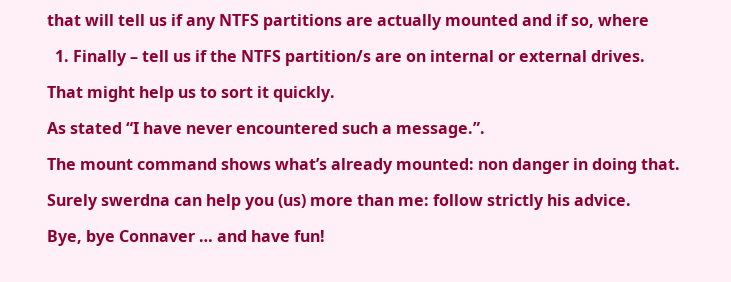that will tell us if any NTFS partitions are actually mounted and if so, where

  1. Finally – tell us if the NTFS partition/s are on internal or external drives.

That might help us to sort it quickly.

As stated “I have never encountered such a message.”.

The mount command shows what’s already mounted: non danger in doing that.

Surely swerdna can help you (us) more than me: follow strictly his advice.

Bye, bye Connaver … and have fun!